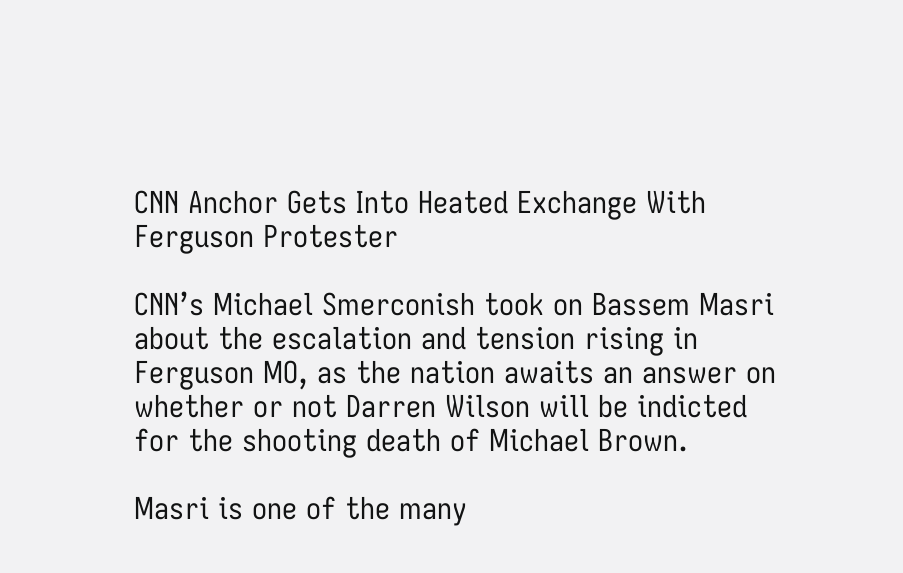CNN Anchor Gets Into Heated Exchange With Ferguson Protester

CNN’s Michael Smerconish took on Bassem Masri about the escalation and tension rising in Ferguson MO, as the nation awaits an answer on whether or not Darren Wilson will be indicted for the shooting death of Michael Brown.

Masri is one of the many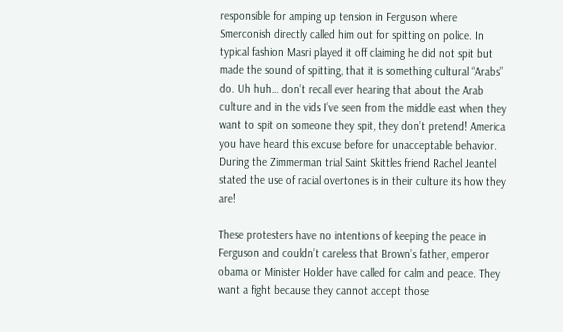responsible for amping up tension in Ferguson where Smerconish directly called him out for spitting on police. In typical fashion Masri played it off claiming he did not spit but made the sound of spitting, that it is something cultural “Arabs” do. Uh huh… don’t recall ever hearing that about the Arab culture and in the vids I’ve seen from the middle east when they want to spit on someone they spit, they don’t pretend! America you have heard this excuse before for unacceptable behavior. During the Zimmerman trial Saint Skittles friend Rachel Jeantel stated the use of racial overtones is in their culture its how they are!

These protesters have no intentions of keeping the peace in Ferguson and couldn’t careless that Brown’s father, emperor obama or Minister Holder have called for calm and peace. They want a fight because they cannot accept those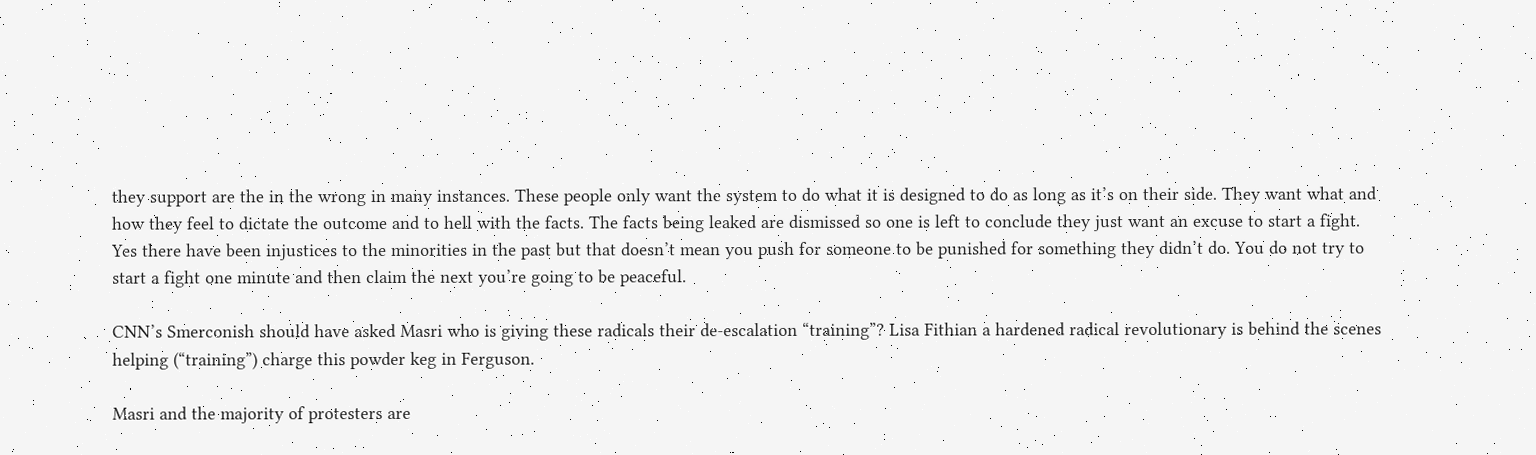they support are the in the wrong in many instances. These people only want the system to do what it is designed to do as long as it’s on their side. They want what and how they feel to dictate the outcome and to hell with the facts. The facts being leaked are dismissed so one is left to conclude they just want an excuse to start a fight. Yes there have been injustices to the minorities in the past but that doesn’t mean you push for someone to be punished for something they didn’t do. You do not try to start a fight one minute and then claim the next you’re going to be peaceful.

CNN’s Smerconish should have asked Masri who is giving these radicals their de-escalation “training”? Lisa Fithian a hardened radical revolutionary is behind the scenes helping (“training”) charge this powder keg in Ferguson.

Masri and the majority of protesters are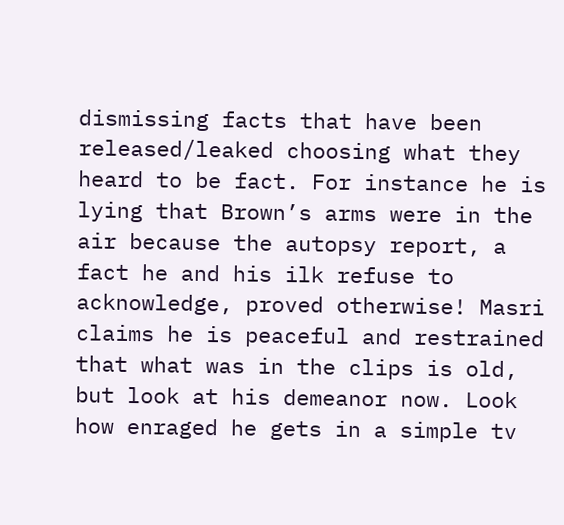dismissing facts that have been released/leaked choosing what they heard to be fact. For instance he is lying that Brown’s arms were in the air because the autopsy report, a fact he and his ilk refuse to acknowledge, proved otherwise! Masri claims he is peaceful and restrained that what was in the clips is old, but look at his demeanor now. Look how enraged he gets in a simple tv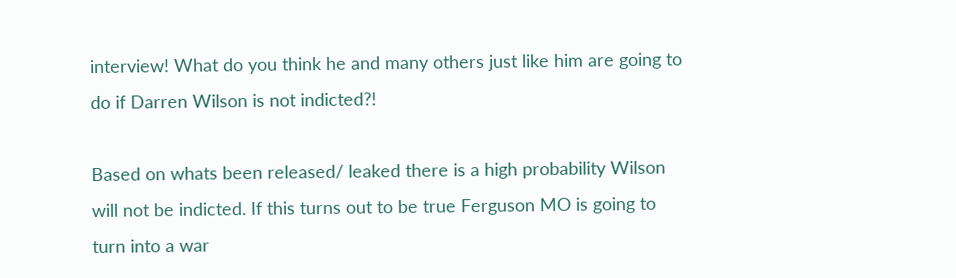interview! What do you think he and many others just like him are going to do if Darren Wilson is not indicted?!

Based on whats been released/ leaked there is a high probability Wilson will not be indicted. If this turns out to be true Ferguson MO is going to turn into a war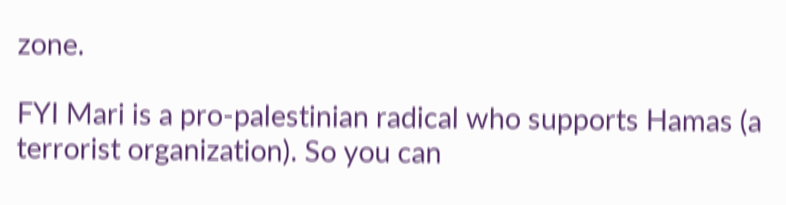zone.

FYI Mari is a pro-palestinian radical who supports Hamas (a terrorist organization). So you can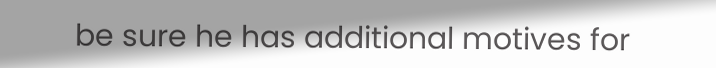be sure he has additional motives for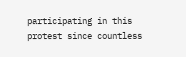participating in this protest since countless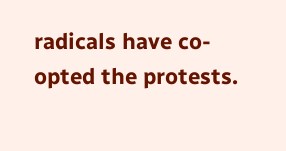radicals have co-opted the protests.